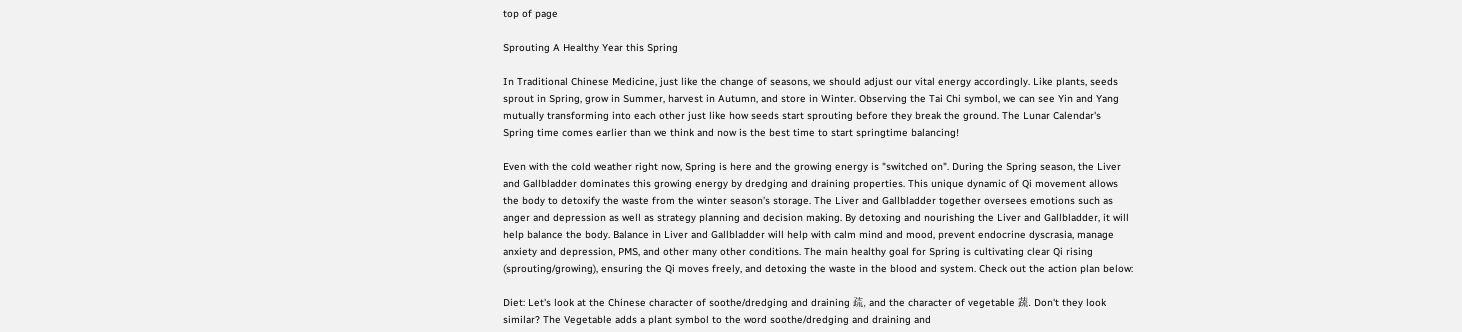top of page

Sprouting A Healthy Year this Spring

In Traditional Chinese Medicine, just like the change of seasons, we should adjust our vital energy accordingly. Like plants, seeds sprout in Spring, grow in Summer, harvest in Autumn, and store in Winter. Observing the Tai Chi symbol, we can see Yin and Yang mutually transforming into each other just like how seeds start sprouting before they break the ground. The Lunar Calendar's Spring time comes earlier than we think and now is the best time to start springtime balancing!

Even with the cold weather right now, Spring is here and the growing energy is "switched on". During the Spring season, the Liver and Gallbladder dominates this growing energy by dredging and draining properties. This unique dynamic of Qi movement allows the body to detoxify the waste from the winter season’s storage. The Liver and Gallbladder together oversees emotions such as anger and depression as well as strategy planning and decision making. By detoxing and nourishing the Liver and Gallbladder, it will help balance the body. Balance in Liver and Gallbladder will help with calm mind and mood, prevent endocrine dyscrasia, manage anxiety and depression, PMS, and other many other conditions. The main healthy goal for Spring is cultivating clear Qi rising (sprouting/growing), ensuring the Qi moves freely, and detoxing the waste in the blood and system. Check out the action plan below:

Diet: Let's look at the Chinese character of soothe/dredging and draining 疏, and the character of vegetable 蔬. Don't they look similar? The Vegetable adds a plant symbol to the word soothe/dredging and draining and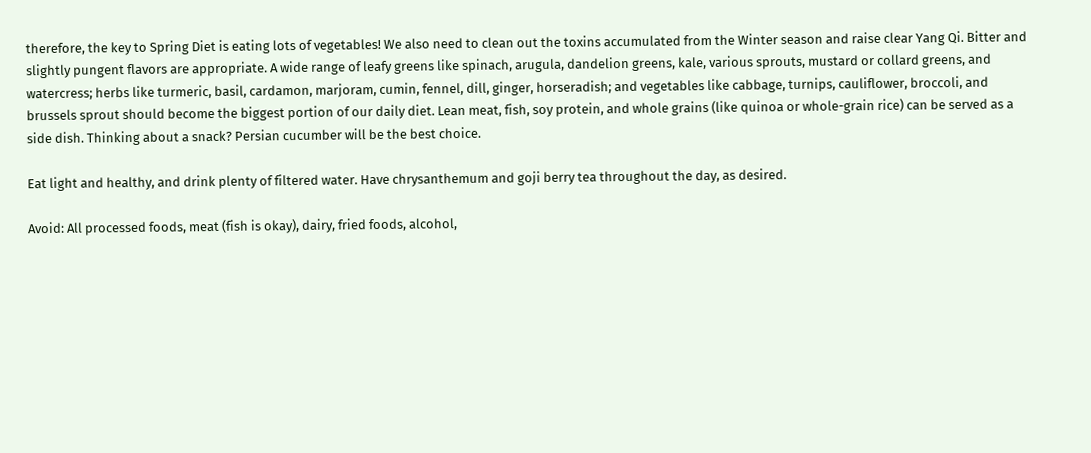therefore, the key to Spring Diet is eating lots of vegetables! We also need to clean out the toxins accumulated from the Winter season and raise clear Yang Qi. Bitter and slightly pungent flavors are appropriate. A wide range of leafy greens like spinach, arugula, dandelion greens, kale, various sprouts, mustard or collard greens, and watercress; herbs like turmeric, basil, cardamon, marjoram, cumin, fennel, dill, ginger, horseradish; and vegetables like cabbage, turnips, cauliflower, broccoli, and brussels sprout should become the biggest portion of our daily diet. Lean meat, fish, soy protein, and whole grains (like quinoa or whole-grain rice) can be served as a side dish. Thinking about a snack? Persian cucumber will be the best choice.

Eat light and healthy, and drink plenty of filtered water. Have chrysanthemum and goji berry tea throughout the day, as desired.

Avoid: All processed foods, meat (fish is okay), dairy, fried foods, alcohol,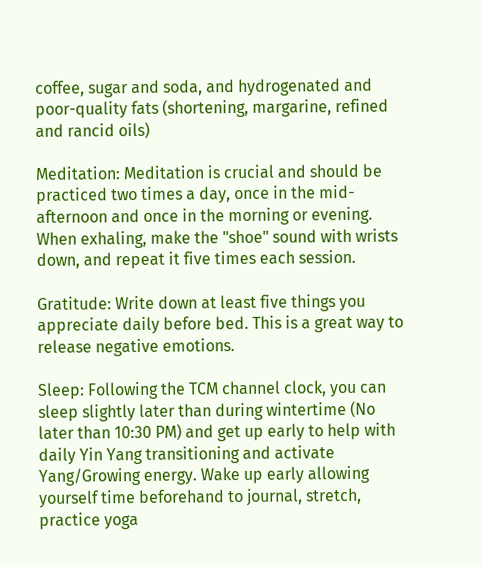coffee, sugar and soda, and hydrogenated and poor-quality fats (shortening, margarine, refined and rancid oils)

Meditation: Meditation is crucial and should be practiced two times a day, once in the mid-afternoon and once in the morning or evening. When exhaling, make the "shoe" sound with wrists down, and repeat it five times each session.

Gratitude: Write down at least five things you appreciate daily before bed. This is a great way to release negative emotions.

Sleep: Following the TCM channel clock, you can sleep slightly later than during wintertime (No later than 10:30 PM) and get up early to help with daily Yin Yang transitioning and activate Yang/Growing energy. Wake up early allowing yourself time beforehand to journal, stretch, practice yoga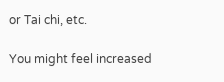or Tai chi, etc.

You might feel increased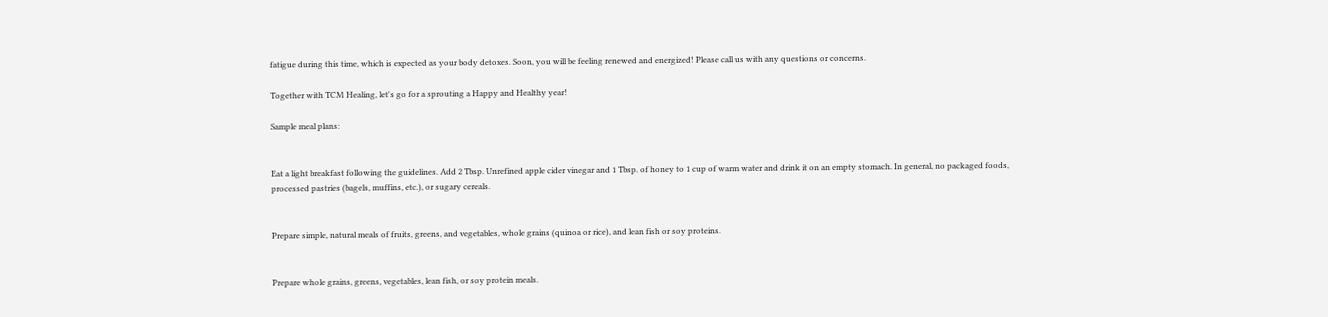fatigue during this time, which is expected as your body detoxes. Soon, you will be feeling renewed and energized! Please call us with any questions or concerns.

Together with TCM Healing, let's go for a sprouting a Happy and Healthy year!

Sample meal plans:


Eat a light breakfast following the guidelines. Add 2 Tbsp. Unrefined apple cider vinegar and 1 Tbsp. of honey to 1 cup of warm water and drink it on an empty stomach. In general, no packaged foods, processed pastries (bagels, muffins, etc.), or sugary cereals.


Prepare simple, natural meals of fruits, greens, and vegetables, whole grains (quinoa or rice), and lean fish or soy proteins.


Prepare whole grains, greens, vegetables, lean fish, or soy protein meals.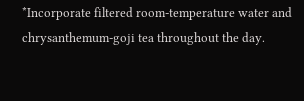*Incorporate filtered room-temperature water and chrysanthemum-goji tea throughout the day.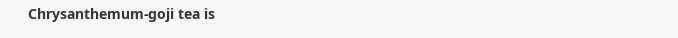Chrysanthemum-goji tea is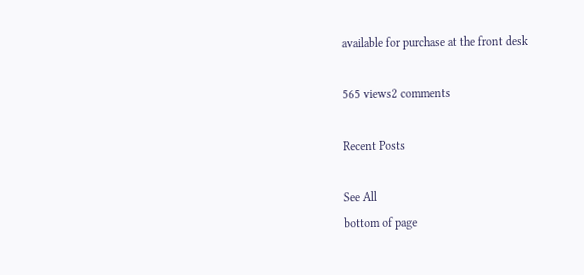available for purchase at the front desk

565 views2 comments

Recent Posts

See All
bottom of page